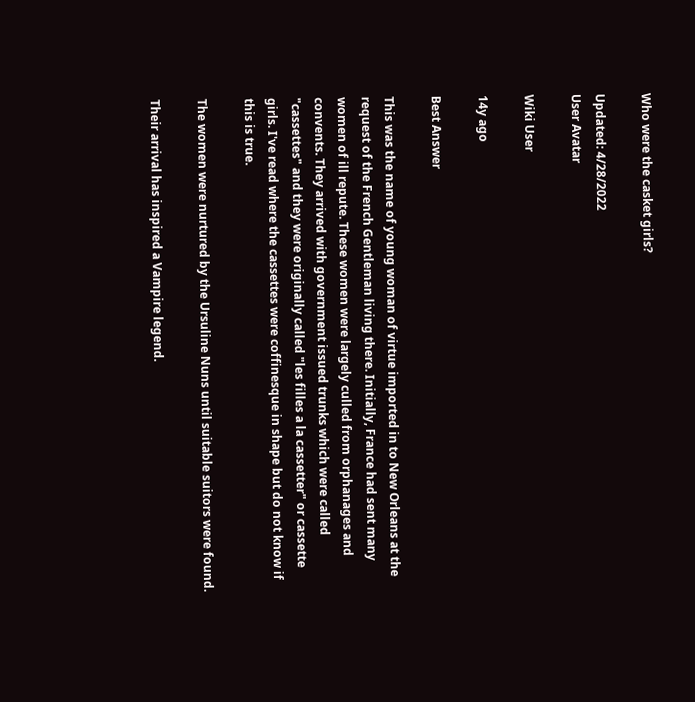Who were the casket girls?

Updated: 4/28/2022
User Avatar

Wiki User

14y ago

Best Answer

This was the name of young woman of virtue imported in to New Orleans at the request of the French Gentleman living there. Initially, France had sent many women of ill repute. These women were largely culled from orphanages and convents. They arrived with government issued trunks which were called "cassettes" and they were originally called "les filles a la cassetter" or cassette girls. I've read where the cassettes were coffinesque in shape but do not know if this is true.

The women were nurtured by the Ursuline Nuns until suitable suitors were found.

Their arrival has inspired a Vampire legend.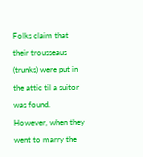Folks claim that their trousseaus (trunks) were put in the attic til a suitor was found. However, when they went to marry the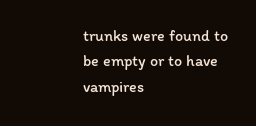trunks were found to be empty or to have vampires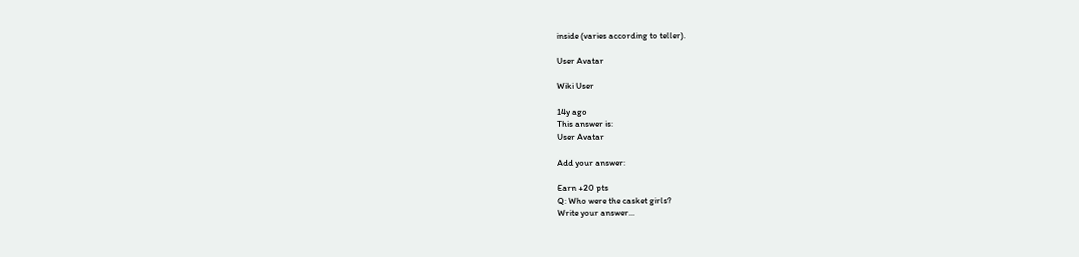inside (varies according to teller).

User Avatar

Wiki User

14y ago
This answer is:
User Avatar

Add your answer:

Earn +20 pts
Q: Who were the casket girls?
Write your answer...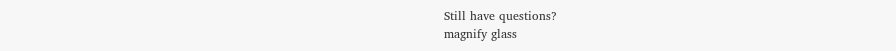Still have questions?
magnify glass